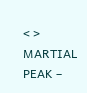< >
MARTIAL PEAK –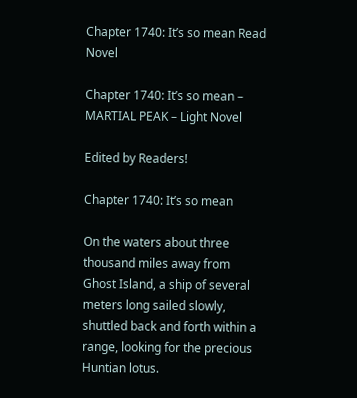Chapter 1740: It’s so mean Read Novel

Chapter 1740: It’s so mean – MARTIAL PEAK – Light Novel

Edited by Readers!

Chapter 1740: It’s so mean

On the waters about three thousand miles away from Ghost Island, a ship of several meters long sailed slowly, shuttled back and forth within a range, looking for the precious Huntian lotus.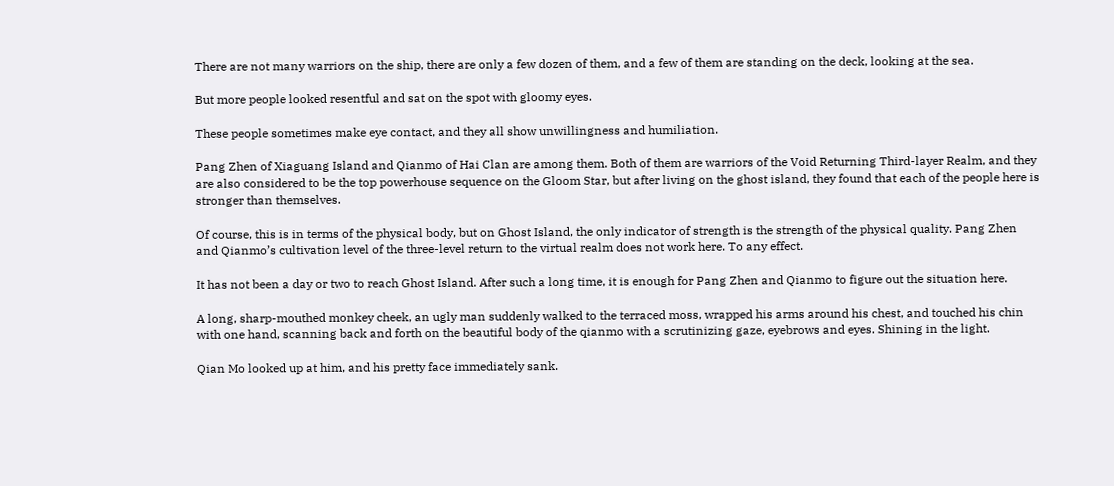There are not many warriors on the ship, there are only a few dozen of them, and a few of them are standing on the deck, looking at the sea.

But more people looked resentful and sat on the spot with gloomy eyes.

These people sometimes make eye contact, and they all show unwillingness and humiliation.

Pang Zhen of Xiaguang Island and Qianmo of Hai Clan are among them. Both of them are warriors of the Void Returning Third-layer Realm, and they are also considered to be the top powerhouse sequence on the Gloom Star, but after living on the ghost island, they found that each of the people here is stronger than themselves.

Of course, this is in terms of the physical body, but on Ghost Island, the only indicator of strength is the strength of the physical quality. Pang Zhen and Qianmo’s cultivation level of the three-level return to the virtual realm does not work here. To any effect.

It has not been a day or two to reach Ghost Island. After such a long time, it is enough for Pang Zhen and Qianmo to figure out the situation here.

A long, sharp-mouthed monkey cheek, an ugly man suddenly walked to the terraced moss, wrapped his arms around his chest, and touched his chin with one hand, scanning back and forth on the beautiful body of the qianmo with a scrutinizing gaze, eyebrows and eyes. Shining in the light.

Qian Mo looked up at him, and his pretty face immediately sank.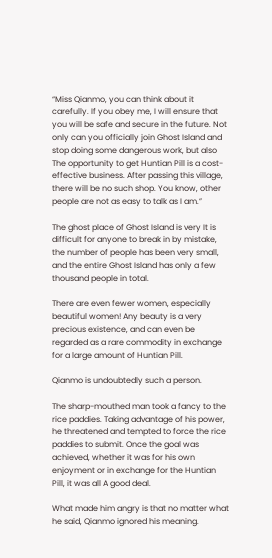“Miss Qianmo, you can think about it carefully. If you obey me, I will ensure that you will be safe and secure in the future. Not only can you officially join Ghost Island and stop doing some dangerous work, but also The opportunity to get Huntian Pill is a cost-effective business. After passing this village, there will be no such shop. You know, other people are not as easy to talk as I am.”

The ghost place of Ghost Island is very It is difficult for anyone to break in by mistake, the number of people has been very small, and the entire Ghost Island has only a few thousand people in total.

There are even fewer women, especially beautiful women! Any beauty is a very precious existence, and can even be regarded as a rare commodity in exchange for a large amount of Huntian Pill.

Qianmo is undoubtedly such a person.

The sharp-mouthed man took a fancy to the rice paddies. Taking advantage of his power, he threatened and tempted to force the rice paddies to submit. Once the goal was achieved, whether it was for his own enjoyment or in exchange for the Huntian Pill, it was all A good deal.

What made him angry is that no matter what he said, Qianmo ignored his meaning.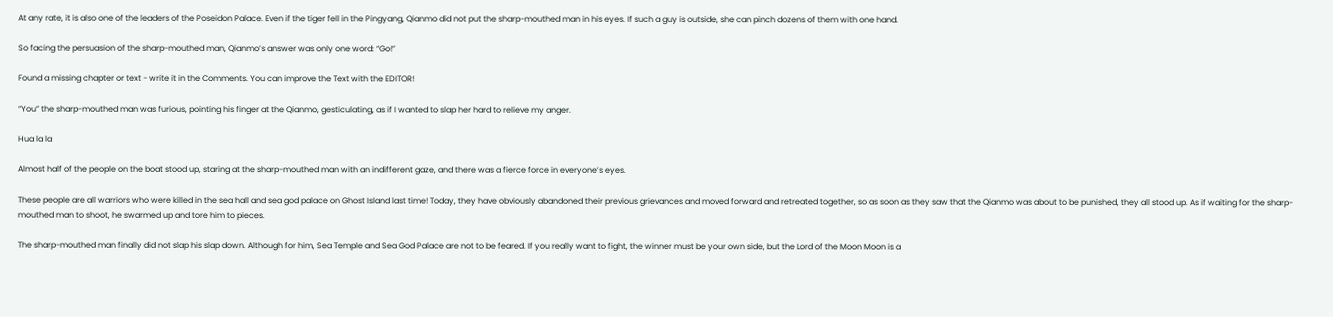At any rate, it is also one of the leaders of the Poseidon Palace. Even if the tiger fell in the Pingyang, Qianmo did not put the sharp-mouthed man in his eyes. If such a guy is outside, she can pinch dozens of them with one hand.

So facing the persuasion of the sharp-mouthed man, Qianmo’s answer was only one word: “Go!”

Found a missing chapter or text - write it in the Comments. You can improve the Text with the EDITOR!

“You” the sharp-mouthed man was furious, pointing his finger at the Qianmo, gesticulating, as if I wanted to slap her hard to relieve my anger.

Hua la la

Almost half of the people on the boat stood up, staring at the sharp-mouthed man with an indifferent gaze, and there was a fierce force in everyone’s eyes.

These people are all warriors who were killed in the sea hall and sea god palace on Ghost Island last time! Today, they have obviously abandoned their previous grievances and moved forward and retreated together, so as soon as they saw that the Qianmo was about to be punished, they all stood up. As if waiting for the sharp-mouthed man to shoot, he swarmed up and tore him to pieces.

The sharp-mouthed man finally did not slap his slap down. Although for him, Sea Temple and Sea God Palace are not to be feared. If you really want to fight, the winner must be your own side, but the Lord of the Moon Moon is a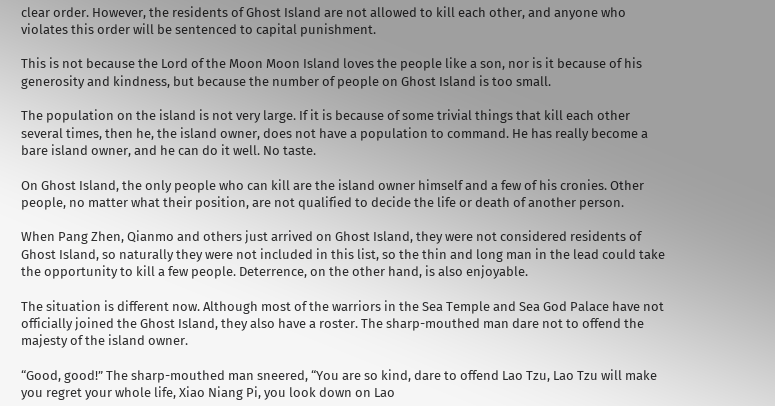clear order. However, the residents of Ghost Island are not allowed to kill each other, and anyone who violates this order will be sentenced to capital punishment.

This is not because the Lord of the Moon Moon Island loves the people like a son, nor is it because of his generosity and kindness, but because the number of people on Ghost Island is too small.

The population on the island is not very large. If it is because of some trivial things that kill each other several times, then he, the island owner, does not have a population to command. He has really become a bare island owner, and he can do it well. No taste.

On Ghost Island, the only people who can kill are the island owner himself and a few of his cronies. Other people, no matter what their position, are not qualified to decide the life or death of another person.

When Pang Zhen, Qianmo and others just arrived on Ghost Island, they were not considered residents of Ghost Island, so naturally they were not included in this list, so the thin and long man in the lead could take the opportunity to kill a few people. Deterrence, on the other hand, is also enjoyable.

The situation is different now. Although most of the warriors in the Sea Temple and Sea God Palace have not officially joined the Ghost Island, they also have a roster. The sharp-mouthed man dare not to offend the majesty of the island owner.

“Good, good!” The sharp-mouthed man sneered, “You are so kind, dare to offend Lao Tzu, Lao Tzu will make you regret your whole life, Xiao Niang Pi, you look down on Lao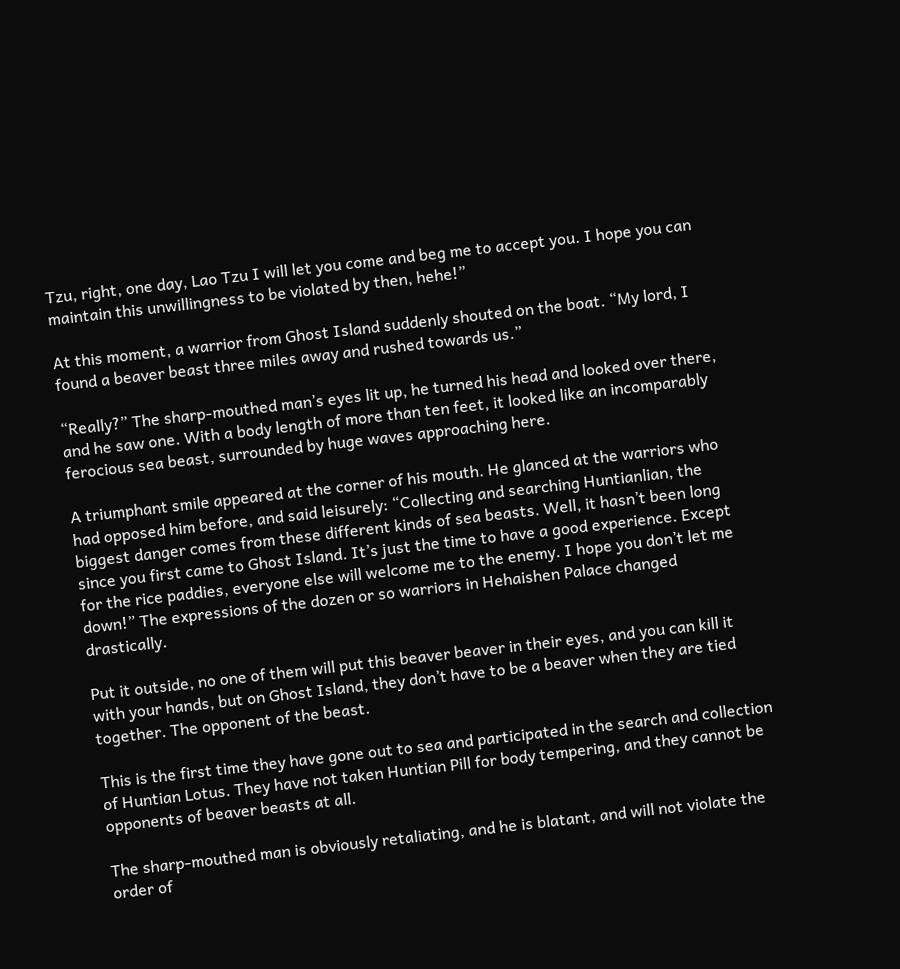Tzu, right, one day, Lao Tzu I will let you come and beg me to accept you. I hope you can maintain this unwillingness to be violated by then, hehe!”

At this moment, a warrior from Ghost Island suddenly shouted on the boat. “My lord, I found a beaver beast three miles away and rushed towards us.”

“Really?” The sharp-mouthed man’s eyes lit up, he turned his head and looked over there, and he saw one. With a body length of more than ten feet, it looked like an incomparably ferocious sea beast, surrounded by huge waves approaching here.

A triumphant smile appeared at the corner of his mouth. He glanced at the warriors who had opposed him before, and said leisurely: “Collecting and searching Huntianlian, the biggest danger comes from these different kinds of sea beasts. Well, it hasn’t been long since you first came to Ghost Island. It’s just the time to have a good experience. Except for the rice paddies, everyone else will welcome me to the enemy. I hope you don’t let me down!” The expressions of the dozen or so warriors in Hehaishen Palace changed drastically.

Put it outside, no one of them will put this beaver beaver in their eyes, and you can kill it with your hands, but on Ghost Island, they don’t have to be a beaver when they are tied together. The opponent of the beast.

This is the first time they have gone out to sea and participated in the search and collection of Huntian Lotus. They have not taken Huntian Pill for body tempering, and they cannot be opponents of beaver beasts at all.

The sharp-mouthed man is obviously retaliating, and he is blatant, and will not violate the order of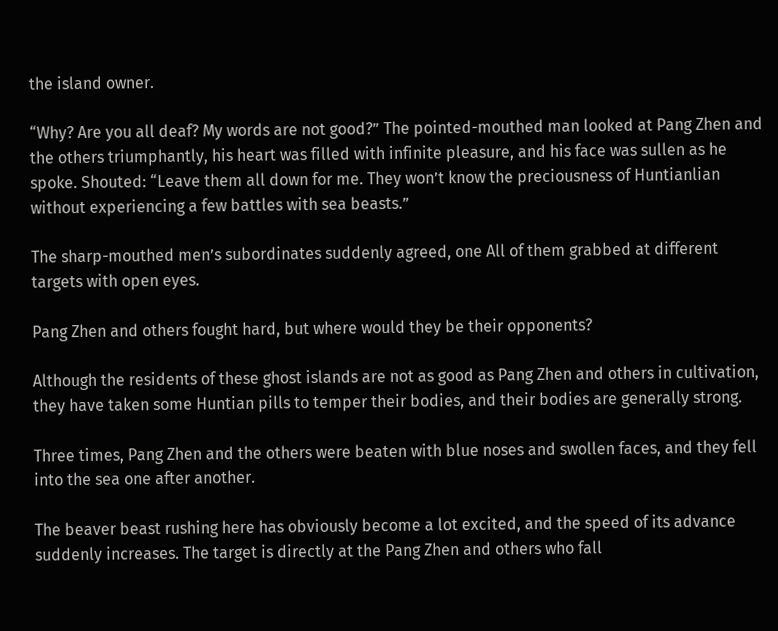the island owner.

“Why? Are you all deaf? My words are not good?” The pointed-mouthed man looked at Pang Zhen and the others triumphantly, his heart was filled with infinite pleasure, and his face was sullen as he spoke. Shouted: “Leave them all down for me. They won’t know the preciousness of Huntianlian without experiencing a few battles with sea beasts.”

The sharp-mouthed men’s subordinates suddenly agreed, one All of them grabbed at different targets with open eyes.

Pang Zhen and others fought hard, but where would they be their opponents?

Although the residents of these ghost islands are not as good as Pang Zhen and others in cultivation, they have taken some Huntian pills to temper their bodies, and their bodies are generally strong.

Three times, Pang Zhen and the others were beaten with blue noses and swollen faces, and they fell into the sea one after another.

The beaver beast rushing here has obviously become a lot excited, and the speed of its advance suddenly increases. The target is directly at the Pang Zhen and others who fall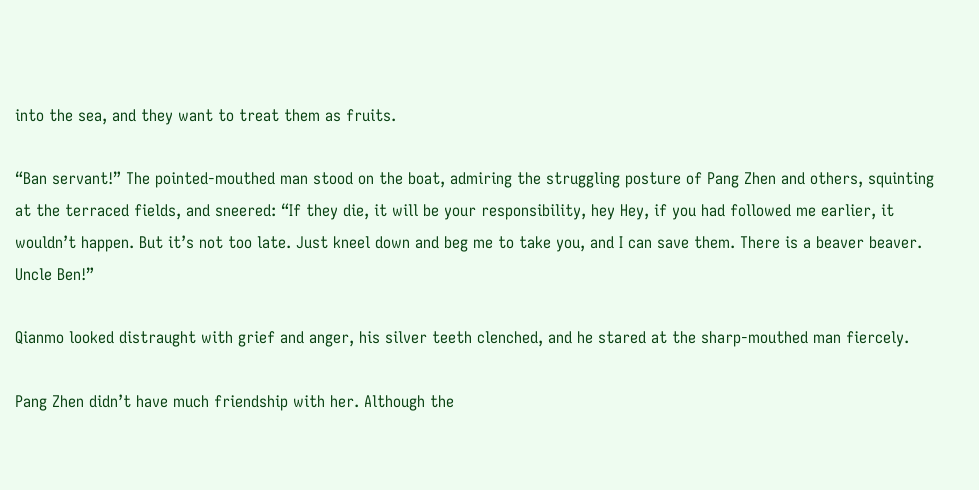into the sea, and they want to treat them as fruits.

“Ban servant!” The pointed-mouthed man stood on the boat, admiring the struggling posture of Pang Zhen and others, squinting at the terraced fields, and sneered: “If they die, it will be your responsibility, hey Hey, if you had followed me earlier, it wouldn’t happen. But it’s not too late. Just kneel down and beg me to take you, and I can save them. There is a beaver beaver. Uncle Ben!”

Qianmo looked distraught with grief and anger, his silver teeth clenched, and he stared at the sharp-mouthed man fiercely.

Pang Zhen didn’t have much friendship with her. Although the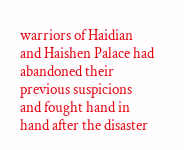warriors of Haidian and Haishen Palace had abandoned their previous suspicions and fought hand in hand after the disaster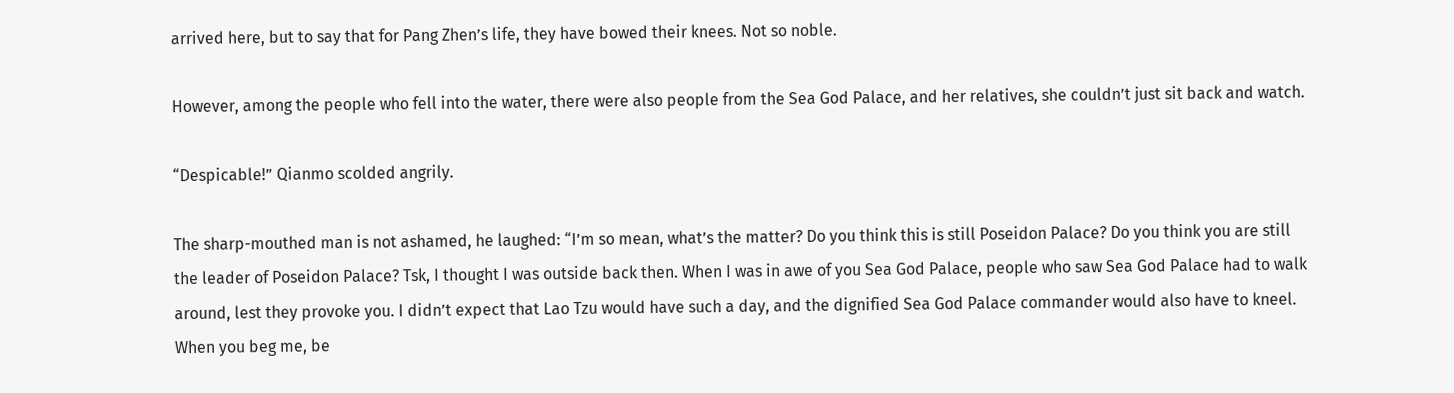arrived here, but to say that for Pang Zhen’s life, they have bowed their knees. Not so noble.

However, among the people who fell into the water, there were also people from the Sea God Palace, and her relatives, she couldn’t just sit back and watch.

“Despicable!” Qianmo scolded angrily.

The sharp-mouthed man is not ashamed, he laughed: “I’m so mean, what’s the matter? Do you think this is still Poseidon Palace? Do you think you are still the leader of Poseidon Palace? Tsk, I thought I was outside back then. When I was in awe of you Sea God Palace, people who saw Sea God Palace had to walk around, lest they provoke you. I didn’t expect that Lao Tzu would have such a day, and the dignified Sea God Palace commander would also have to kneel. When you beg me, be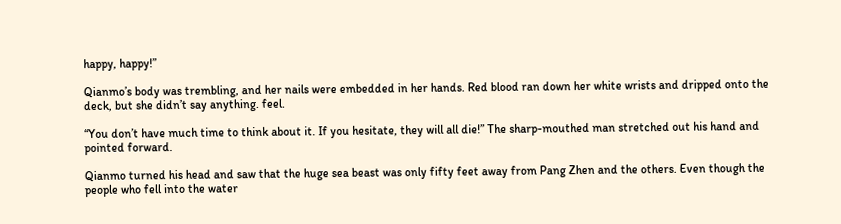happy, happy!”

Qianmo’s body was trembling, and her nails were embedded in her hands. Red blood ran down her white wrists and dripped onto the deck, but she didn’t say anything. feel.

“You don’t have much time to think about it. If you hesitate, they will all die!” The sharp-mouthed man stretched out his hand and pointed forward.

Qianmo turned his head and saw that the huge sea beast was only fifty feet away from Pang Zhen and the others. Even though the people who fell into the water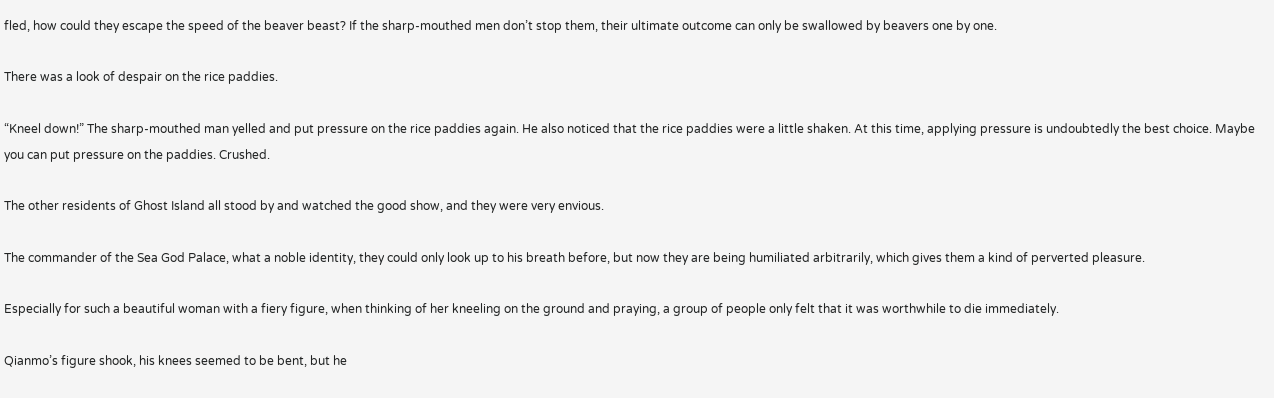fled, how could they escape the speed of the beaver beast? If the sharp-mouthed men don’t stop them, their ultimate outcome can only be swallowed by beavers one by one.

There was a look of despair on the rice paddies.

“Kneel down!” The sharp-mouthed man yelled and put pressure on the rice paddies again. He also noticed that the rice paddies were a little shaken. At this time, applying pressure is undoubtedly the best choice. Maybe you can put pressure on the paddies. Crushed.

The other residents of Ghost Island all stood by and watched the good show, and they were very envious.

The commander of the Sea God Palace, what a noble identity, they could only look up to his breath before, but now they are being humiliated arbitrarily, which gives them a kind of perverted pleasure.

Especially for such a beautiful woman with a fiery figure, when thinking of her kneeling on the ground and praying, a group of people only felt that it was worthwhile to die immediately.

Qianmo’s figure shook, his knees seemed to be bent, but he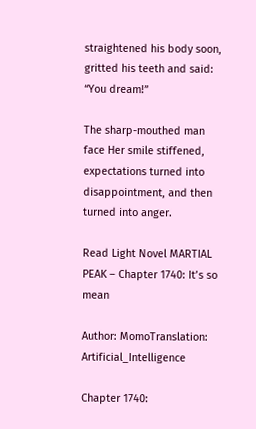straightened his body soon, gritted his teeth and said: “You dream!”

The sharp-mouthed man face Her smile stiffened, expectations turned into disappointment, and then turned into anger.

Read Light Novel MARTIAL PEAK – Chapter 1740: It’s so mean

Author: MomoTranslation: Artificial_Intelligence

Chapter 1740: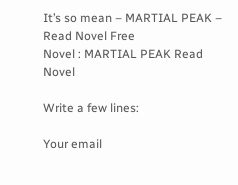It’s so mean – MARTIAL PEAK – Read Novel Free
Novel : MARTIAL PEAK Read Novel

Write a few lines:

Your email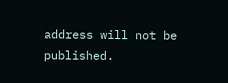address will not be published.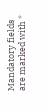Mandatory fields are marked with *